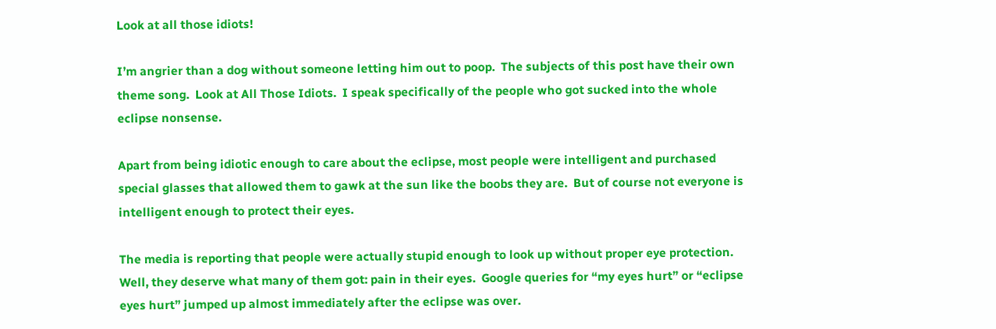Look at all those idiots!

I’m angrier than a dog without someone letting him out to poop.  The subjects of this post have their own theme song.  Look at All Those Idiots.  I speak specifically of the people who got sucked into the whole eclipse nonsense.

Apart from being idiotic enough to care about the eclipse, most people were intelligent and purchased special glasses that allowed them to gawk at the sun like the boobs they are.  But of course not everyone is intelligent enough to protect their eyes.

The media is reporting that people were actually stupid enough to look up without proper eye protection.  Well, they deserve what many of them got: pain in their eyes.  Google queries for “my eyes hurt” or “eclipse eyes hurt” jumped up almost immediately after the eclipse was over.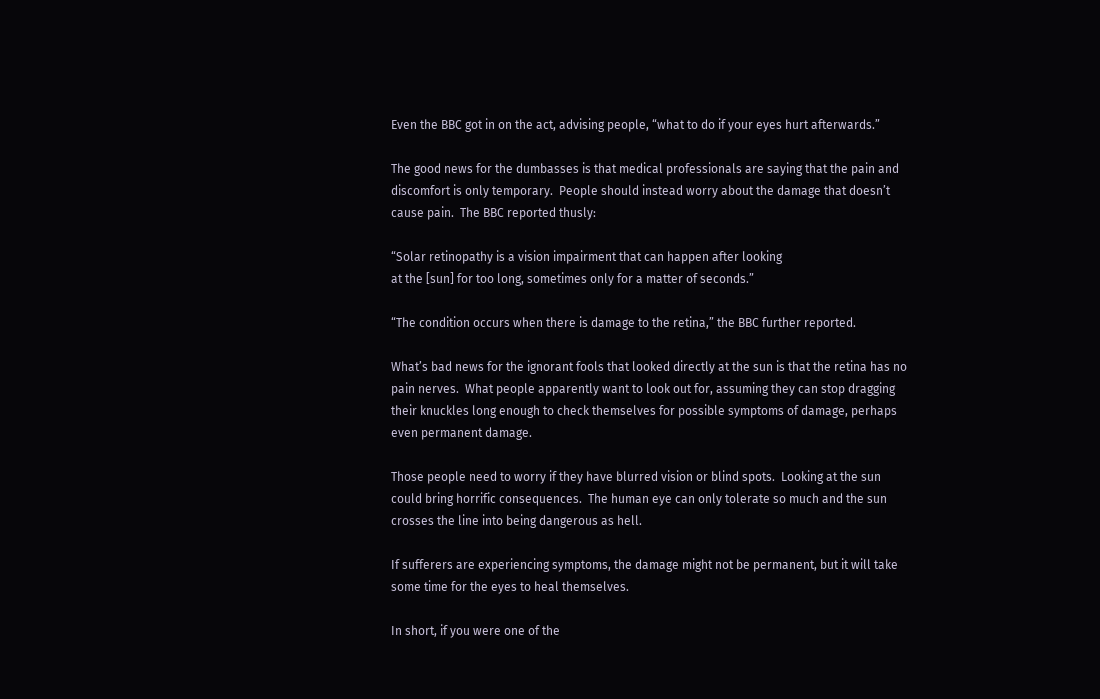Even the BBC got in on the act, advising people, “what to do if your eyes hurt afterwards.”

The good news for the dumbasses is that medical professionals are saying that the pain and discomfort is only temporary.  People should instead worry about the damage that doesn’t cause pain.  The BBC reported thusly:

“Solar retinopathy is a vision impairment that can happen after looking
at the [sun] for too long, sometimes only for a matter of seconds.”

“The condition occurs when there is damage to the retina,” the BBC further reported.

What’s bad news for the ignorant fools that looked directly at the sun is that the retina has no pain nerves.  What people apparently want to look out for, assuming they can stop dragging their knuckles long enough to check themselves for possible symptoms of damage, perhaps even permanent damage.

Those people need to worry if they have blurred vision or blind spots.  Looking at the sun could bring horrific consequences.  The human eye can only tolerate so much and the sun crosses the line into being dangerous as hell.

If sufferers are experiencing symptoms, the damage might not be permanent, but it will take some time for the eyes to heal themselves.

In short, if you were one of the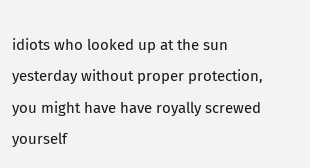idiots who looked up at the sun yesterday without proper protection, you might have have royally screwed yourself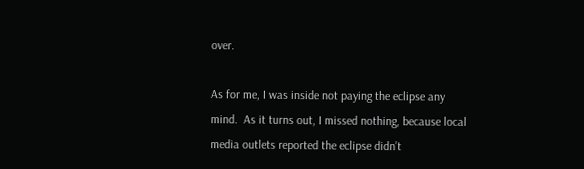over.

As for me, I was inside not paying the eclipse any mind.  As it turns out, I missed nothing, because local media outlets reported the eclipse didn’t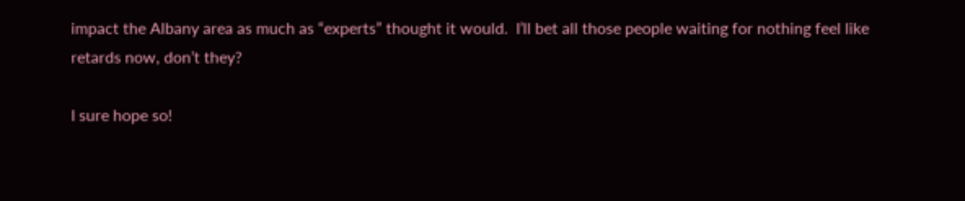impact the Albany area as much as “experts” thought it would.  I’ll bet all those people waiting for nothing feel like retards now, don’t they?

I sure hope so!